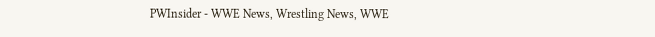PWInsider - WWE News, Wrestling News, WWE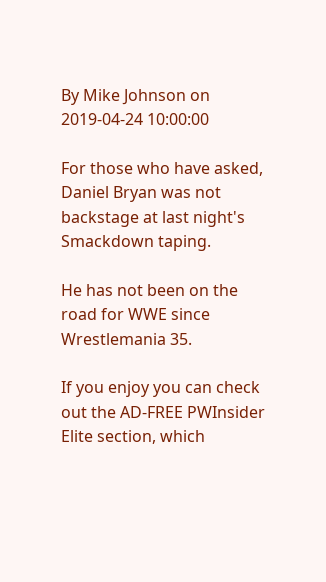By Mike Johnson on 2019-04-24 10:00:00

For those who have asked, Daniel Bryan was not backstage at last night's Smackdown taping.

He has not been on the road for WWE since Wrestlemania 35.

If you enjoy you can check out the AD-FREE PWInsider Elite section, which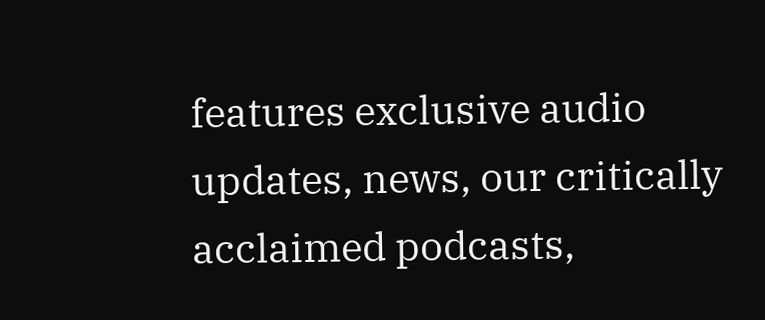features exclusive audio updates, news, our critically acclaimed podcasts,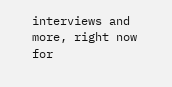interviews and more, right now for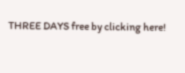THREE DAYS free by clicking here!